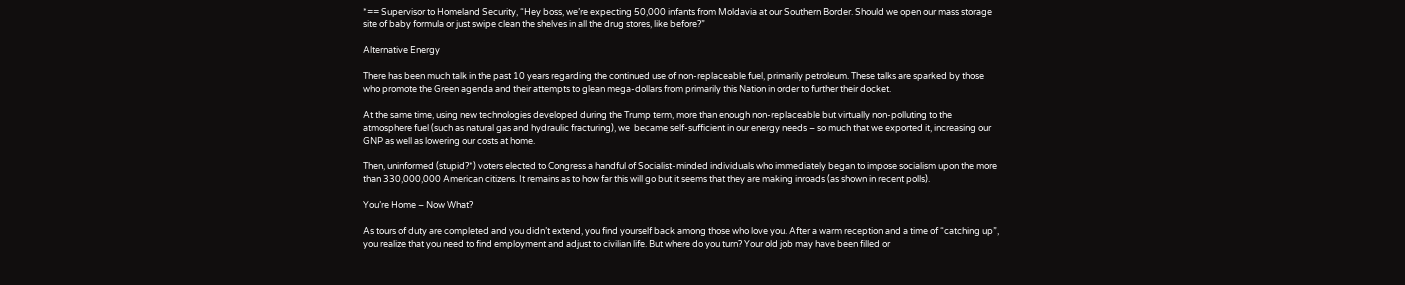*== Supervisor to Homeland Security, “Hey boss, we’re expecting 50,000 infants from Moldavia at our Southern Border. Should we open our mass storage site of baby formula or just swipe clean the shelves in all the drug stores, like before?”

Alternative Energy

There has been much talk in the past 10 years regarding the continued use of non-replaceable fuel, primarily petroleum. These talks are sparked by those who promote the Green agenda and their attempts to glean mega-dollars from primarily this Nation in order to further their docket.

At the same time, using new technologies developed during the Trump term, more than enough non-replaceable but virtually non-polluting to the atmosphere fuel (such as natural gas and hydraulic fracturing), we  became self-sufficient in our energy needs – so much that we exported it, increasing our GNP as well as lowering our costs at home.

Then, uninformed (stupid?*) voters elected to Congress a handful of Socialist-minded individuals who immediately began to impose socialism upon the more than 330,000,000 American citizens. It remains as to how far this will go but it seems that they are making inroads (as shown in recent polls).

You’re Home – Now What?

As tours of duty are completed and you didn’t extend, you find yourself back among those who love you. After a warm reception and a time of “catching up”, you realize that you need to find employment and adjust to civilian life. But where do you turn? Your old job may have been filled or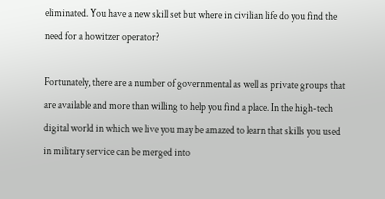eliminated. You have a new skill set but where in civilian life do you find the need for a howitzer operator?

Fortunately, there are a number of governmental as well as private groups that are available and more than willing to help you find a place. In the high-tech digital world in which we live you may be amazed to learn that skills you used in military service can be merged into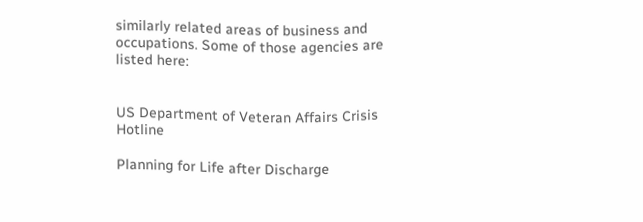similarly related areas of business and occupations. Some of those agencies are listed here:


US Department of Veteran Affairs Crisis Hotline

Planning for Life after Discharge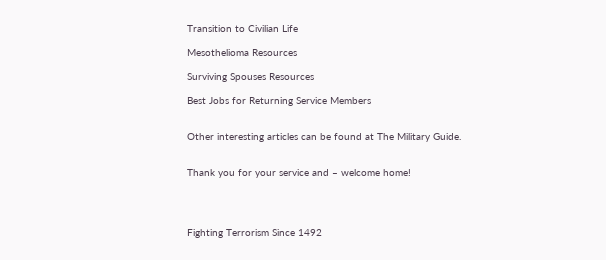Transition to Civilian Life

Mesothelioma Resources

Surviving Spouses Resources

Best Jobs for Returning Service Members


Other interesting articles can be found at The Military Guide.


Thank you for your service and – welcome home!




Fighting Terrorism Since 1492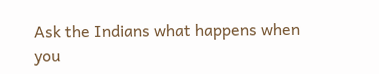Ask the Indians what happens when you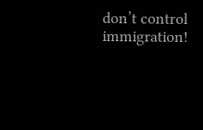don’t control immigration!